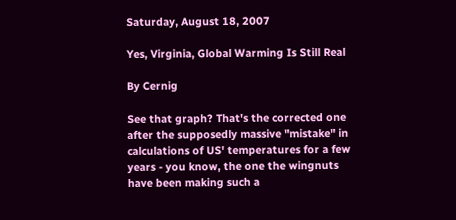Saturday, August 18, 2007

Yes, Virginia, Global Warming Is Still Real

By Cernig

See that graph? That's the corrected one after the supposedly massive "mistake" in calculations of US' temperatures for a few years - you know, the one the wingnuts have been making such a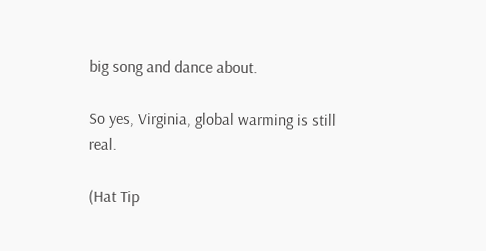big song and dance about.

So yes, Virginia, global warming is still real.

(Hat Tip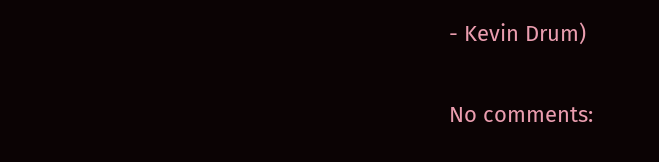- Kevin Drum)

No comments: